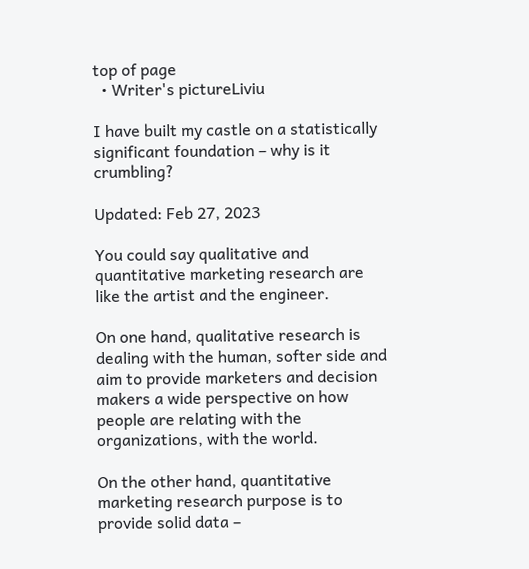top of page
  • Writer's pictureLiviu

I have built my castle on a statistically significant foundation – why is it crumbling?

Updated: Feb 27, 2023

You could say qualitative and quantitative marketing research are like the artist and the engineer.

On one hand, qualitative research is dealing with the human, softer side and aim to provide marketers and decision makers a wide perspective on how people are relating with the organizations, with the world.

On the other hand, quantitative marketing research purpose is to provide solid data –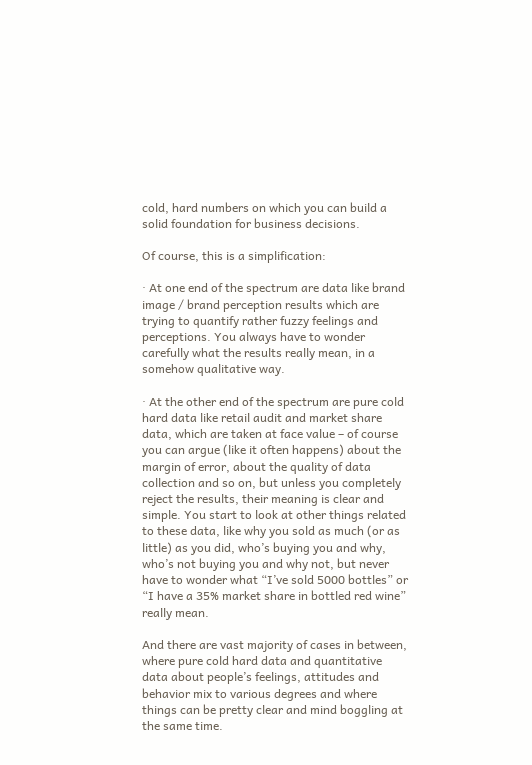cold, hard numbers on which you can build a solid foundation for business decisions.

Of course, this is a simplification:

· At one end of the spectrum are data like brand image / brand perception results which are trying to quantify rather fuzzy feelings and perceptions. You always have to wonder carefully what the results really mean, in a somehow qualitative way.

· At the other end of the spectrum are pure cold hard data like retail audit and market share data, which are taken at face value – of course you can argue (like it often happens) about the margin of error, about the quality of data collection and so on, but unless you completely reject the results, their meaning is clear and simple. You start to look at other things related to these data, like why you sold as much (or as little) as you did, who’s buying you and why, who’s not buying you and why not, but never have to wonder what “I’ve sold 5000 bottles” or “I have a 35% market share in bottled red wine” really mean.

And there are vast majority of cases in between, where pure cold hard data and quantitative data about people’s feelings, attitudes and behavior mix to various degrees and where things can be pretty clear and mind boggling at the same time.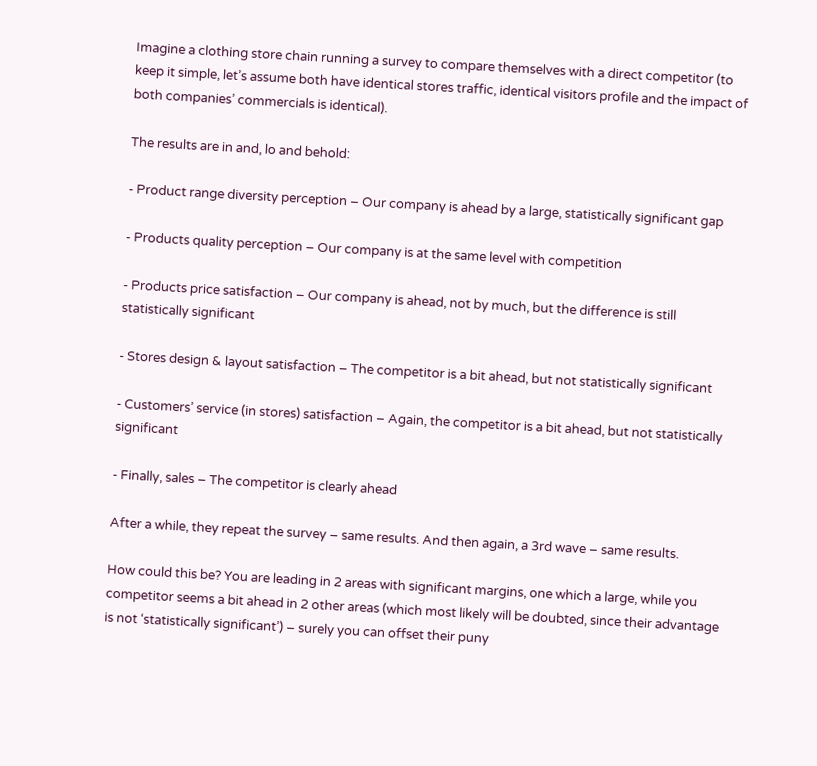Imagine a clothing store chain running a survey to compare themselves with a direct competitor (to keep it simple, let’s assume both have identical stores traffic, identical visitors profile and the impact of both companies’ commercials is identical).

The results are in and, lo and behold:

- Product range diversity perception – Our company is ahead by a large, statistically significant gap

- Products quality perception – Our company is at the same level with competition

- Products price satisfaction – Our company is ahead, not by much, but the difference is still statistically significant

- Stores design & layout satisfaction – The competitor is a bit ahead, but not statistically significant

- Customers’ service (in stores) satisfaction – Again, the competitor is a bit ahead, but not statistically significant

- Finally, sales – The competitor is clearly ahead

After a while, they repeat the survey – same results. And then again, a 3rd wave – same results.

How could this be? You are leading in 2 areas with significant margins, one which a large, while you competitor seems a bit ahead in 2 other areas (which most likely will be doubted, since their advantage is not ‘statistically significant’) – surely you can offset their puny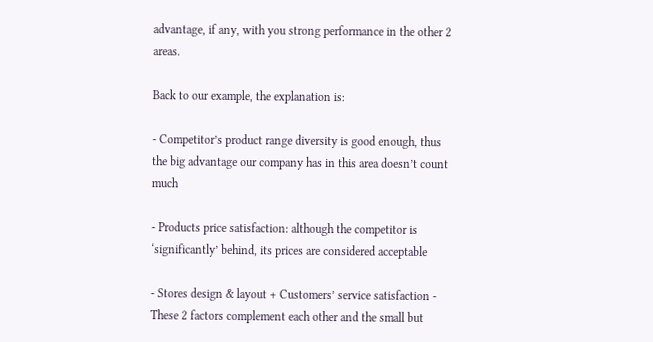advantage, if any, with you strong performance in the other 2 areas.

Back to our example, the explanation is:

- Competitor’s product range diversity is good enough, thus the big advantage our company has in this area doesn’t count much

- Products price satisfaction: although the competitor is ‘significantly’ behind, its prices are considered acceptable

- Stores design & layout + Customers’ service satisfaction - These 2 factors complement each other and the small but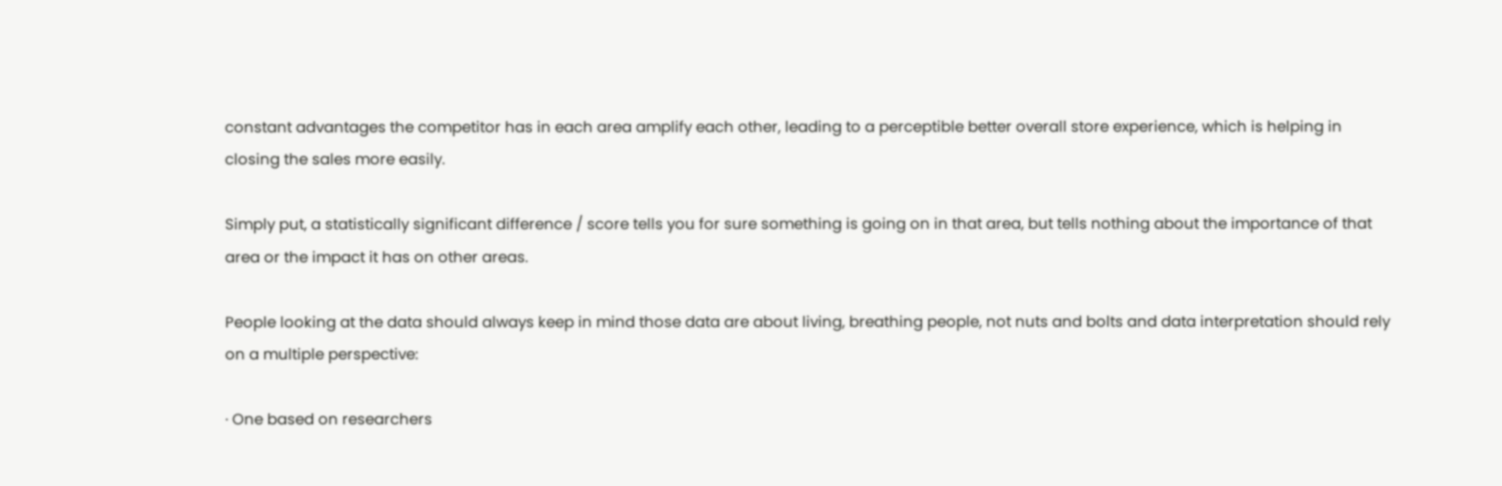constant advantages the competitor has in each area amplify each other, leading to a perceptible better overall store experience, which is helping in closing the sales more easily.

Simply put, a statistically significant difference / score tells you for sure something is going on in that area, but tells nothing about the importance of that area or the impact it has on other areas.

People looking at the data should always keep in mind those data are about living, breathing people, not nuts and bolts and data interpretation should rely on a multiple perspective:

· One based on researchers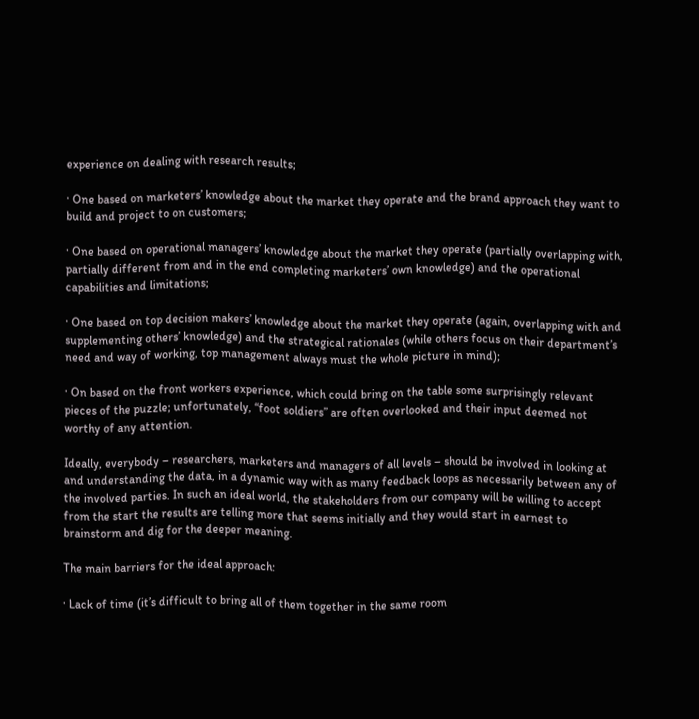experience on dealing with research results;

· One based on marketers’ knowledge about the market they operate and the brand approach they want to build and project to on customers;

· One based on operational managers’ knowledge about the market they operate (partially overlapping with, partially different from and in the end completing marketers’ own knowledge) and the operational capabilities and limitations;

· One based on top decision makers’ knowledge about the market they operate (again, overlapping with and supplementing others’ knowledge) and the strategical rationales (while others focus on their department’s need and way of working, top management always must the whole picture in mind);

· On based on the front workers experience, which could bring on the table some surprisingly relevant pieces of the puzzle; unfortunately, “foot soldiers” are often overlooked and their input deemed not worthy of any attention.

Ideally, everybody – researchers, marketers and managers of all levels – should be involved in looking at and understanding the data, in a dynamic way with as many feedback loops as necessarily between any of the involved parties. In such an ideal world, the stakeholders from our company will be willing to accept from the start the results are telling more that seems initially and they would start in earnest to brainstorm and dig for the deeper meaning.

The main barriers for the ideal approach:

· Lack of time (it’s difficult to bring all of them together in the same room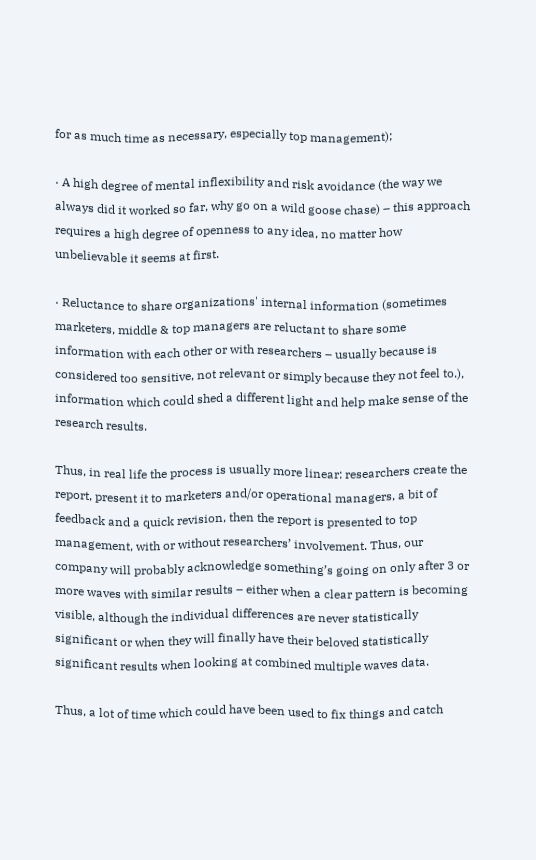for as much time as necessary, especially top management);

· A high degree of mental inflexibility and risk avoidance (the way we always did it worked so far, why go on a wild goose chase) – this approach requires a high degree of openness to any idea, no matter how unbelievable it seems at first.

· Reluctance to share organizations' internal information (sometimes marketers, middle & top managers are reluctant to share some information with each other or with researchers – usually because is considered too sensitive, not relevant or simply because they not feel to.), information which could shed a different light and help make sense of the research results.

Thus, in real life the process is usually more linear: researchers create the report, present it to marketers and/or operational managers, a bit of feedback and a quick revision, then the report is presented to top management, with or without researchers’ involvement. Thus, our company will probably acknowledge something’s going on only after 3 or more waves with similar results – either when a clear pattern is becoming visible, although the individual differences are never statistically significant or when they will finally have their beloved statistically significant results when looking at combined multiple waves data.

Thus, a lot of time which could have been used to fix things and catch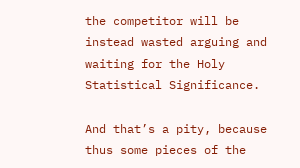the competitor will be instead wasted arguing and waiting for the Holy Statistical Significance.

And that’s a pity, because thus some pieces of the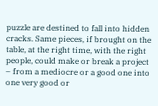puzzle are destined to fall into hidden cracks. Same pieces, if brought on the table, at the right time, with the right people, could make or break a project – from a mediocre or a good one into one very good or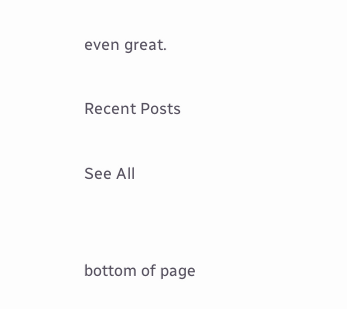even great.

Recent Posts

See All


bottom of page